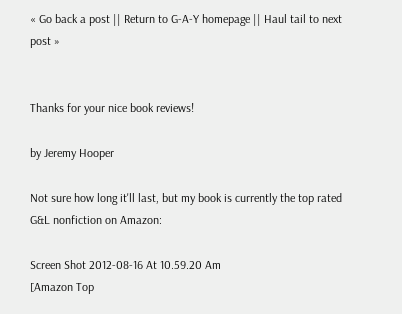« Go back a post || Return to G-A-Y homepage || Haul tail to next post »


Thanks for your nice book reviews!

by Jeremy Hooper

Not sure how long it'll last, but my book is currently the top rated G&L nonfiction on Amazon:

Screen Shot 2012-08-16 At 10.59.20 Am
[Amazon Top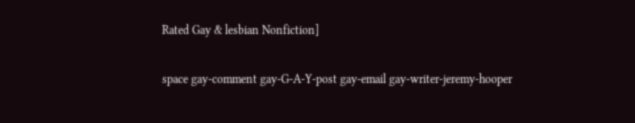Rated Gay & lesbian Nonfiction]

space gay-comment gay-G-A-Y-post gay-email gay-writer-jeremy-hooper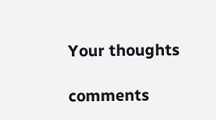Your thoughts

comments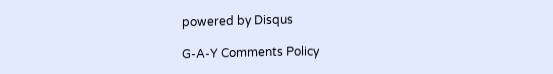powered by Disqus

G-A-Y Comments Policy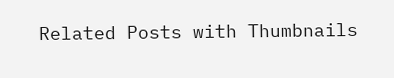Related Posts with Thumbnails